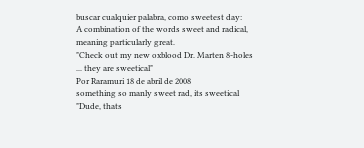buscar cualquier palabra, como sweetest day:
A combination of the words sweet and radical, meaning particularly great.
"Check out my new oxblood Dr. Marten 8-holes ... they are sweetical"
Por Raramuri 18 de abril de 2008
something so manly sweet rad, its sweetical
"Dude, thats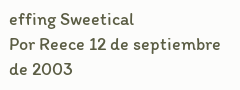effing Sweetical
Por Reece 12 de septiembre de 2003